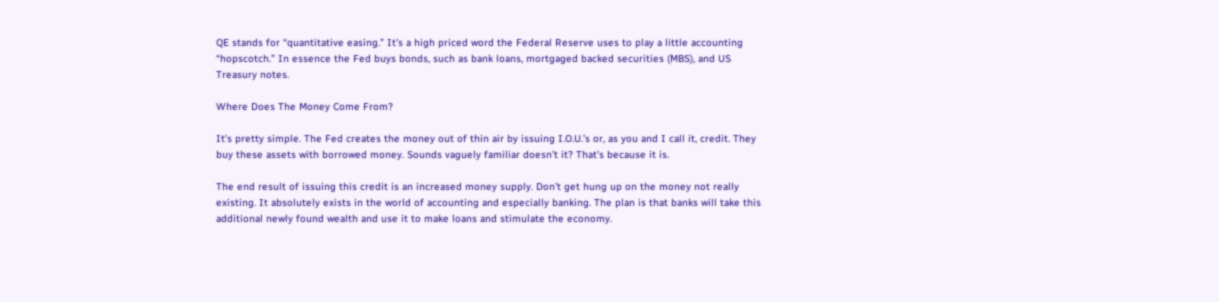QE stands for “quantitative easing.” It’s a high priced word the Federal Reserve uses to play a little accounting “hopscotch.” In essence the Fed buys bonds, such as bank loans, mortgaged backed securities (MBS), and US Treasury notes.

Where Does The Money Come From?

It’s pretty simple. The Fed creates the money out of thin air by issuing I.O.U.’s or, as you and I call it, credit. They buy these assets with borrowed money. Sounds vaguely familiar doesn’t it? That’s because it is.

The end result of issuing this credit is an increased money supply. Don’t get hung up on the money not really existing. It absolutely exists in the world of accounting and especially banking. The plan is that banks will take this additional newly found wealth and use it to make loans and stimulate the economy.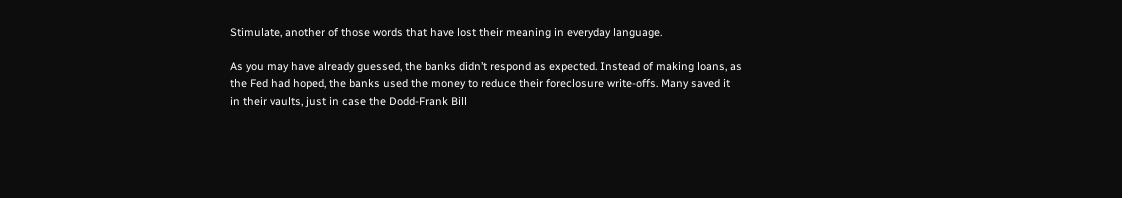Stimulate, another of those words that have lost their meaning in everyday language.

As you may have already guessed, the banks didn’t respond as expected. Instead of making loans, as the Fed had hoped, the banks used the money to reduce their foreclosure write-offs. Many saved it in their vaults, just in case the Dodd-Frank Bill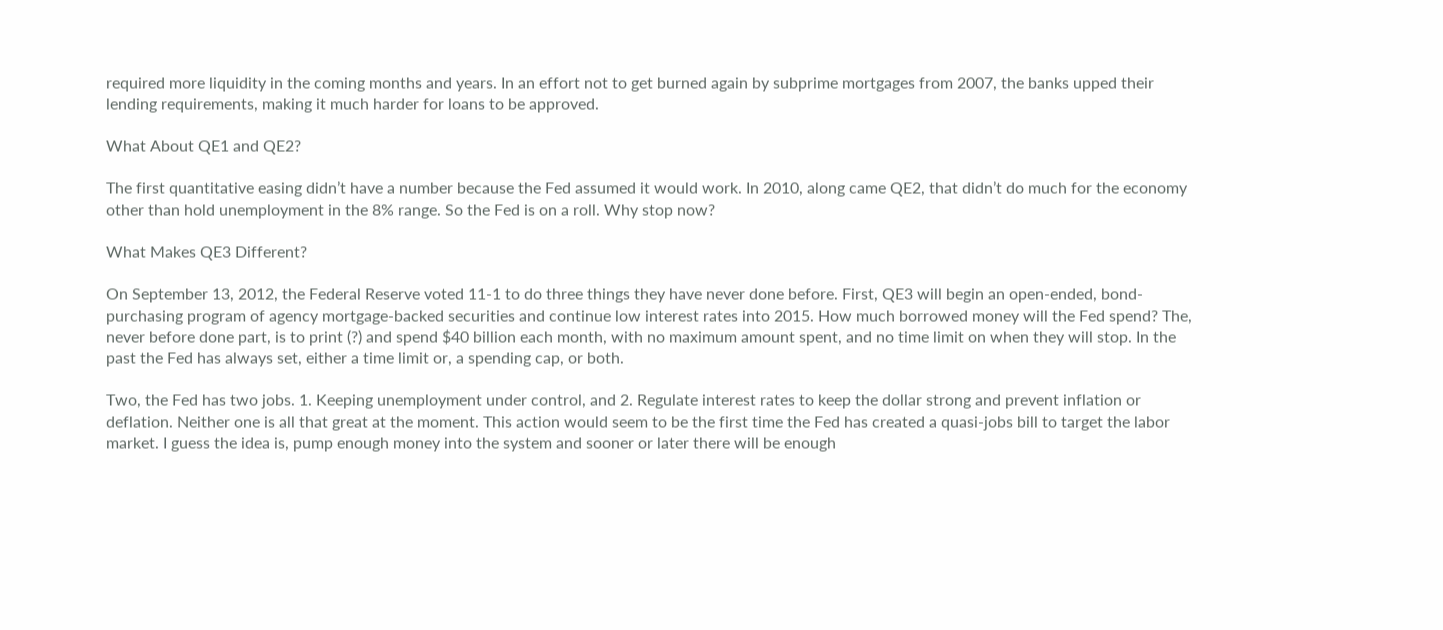required more liquidity in the coming months and years. In an effort not to get burned again by subprime mortgages from 2007, the banks upped their lending requirements, making it much harder for loans to be approved.

What About QE1 and QE2?

The first quantitative easing didn’t have a number because the Fed assumed it would work. In 2010, along came QE2, that didn’t do much for the economy other than hold unemployment in the 8% range. So the Fed is on a roll. Why stop now?

What Makes QE3 Different?

On September 13, 2012, the Federal Reserve voted 11-1 to do three things they have never done before. First, QE3 will begin an open-ended, bond-purchasing program of agency mortgage-backed securities and continue low interest rates into 2015. How much borrowed money will the Fed spend? The, never before done part, is to print (?) and spend $40 billion each month, with no maximum amount spent, and no time limit on when they will stop. In the past the Fed has always set, either a time limit or, a spending cap, or both.

Two, the Fed has two jobs. 1. Keeping unemployment under control, and 2. Regulate interest rates to keep the dollar strong and prevent inflation or deflation. Neither one is all that great at the moment. This action would seem to be the first time the Fed has created a quasi-jobs bill to target the labor market. I guess the idea is, pump enough money into the system and sooner or later there will be enough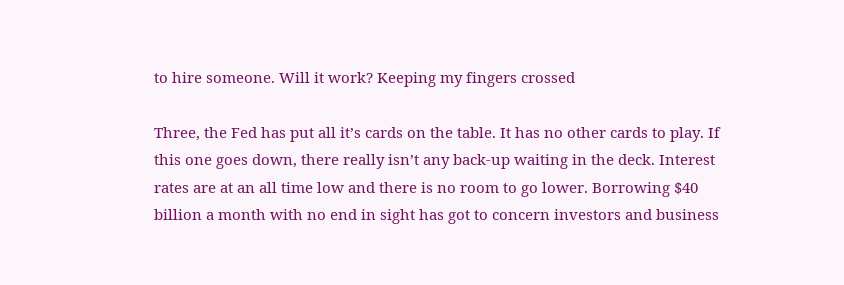to hire someone. Will it work? Keeping my fingers crossed

Three, the Fed has put all it’s cards on the table. It has no other cards to play. If this one goes down, there really isn’t any back-up waiting in the deck. Interest rates are at an all time low and there is no room to go lower. Borrowing $40 billion a month with no end in sight has got to concern investors and business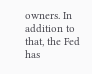owners. In addition to that, the Fed has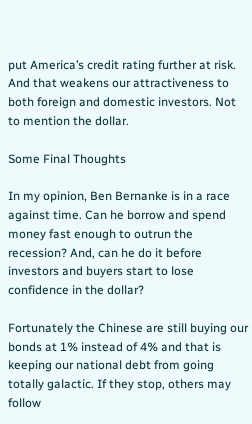put America’s credit rating further at risk. And that weakens our attractiveness to both foreign and domestic investors. Not to mention the dollar.

Some Final Thoughts

In my opinion, Ben Bernanke is in a race against time. Can he borrow and spend money fast enough to outrun the recession? And, can he do it before investors and buyers start to lose confidence in the dollar?

Fortunately the Chinese are still buying our bonds at 1% instead of 4% and that is keeping our national debt from going totally galactic. If they stop, others may follow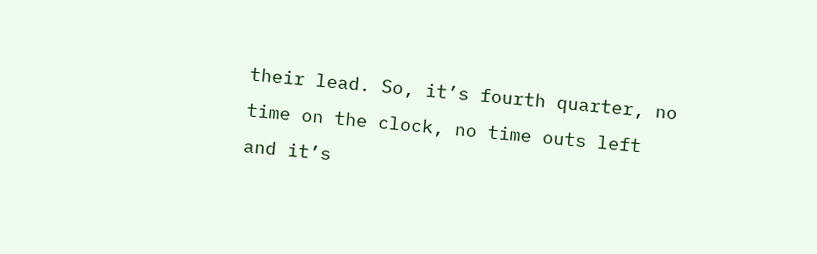their lead. So, it’s fourth quarter, no time on the clock, no time outs left and it’s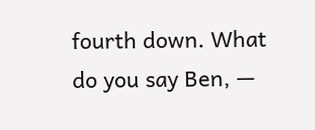fourth down. What do you say Ben, —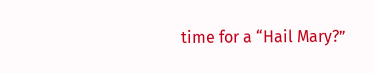time for a “Hail Mary?”